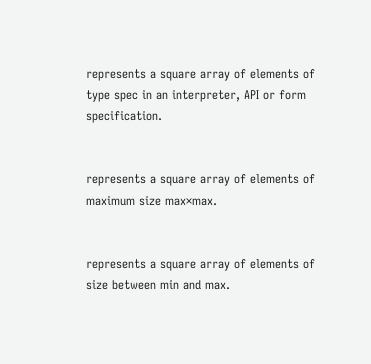represents a square array of elements of type spec in an interpreter, API or form specification.


represents a square array of elements of maximum size max×max.


represents a square array of elements of size between min and max.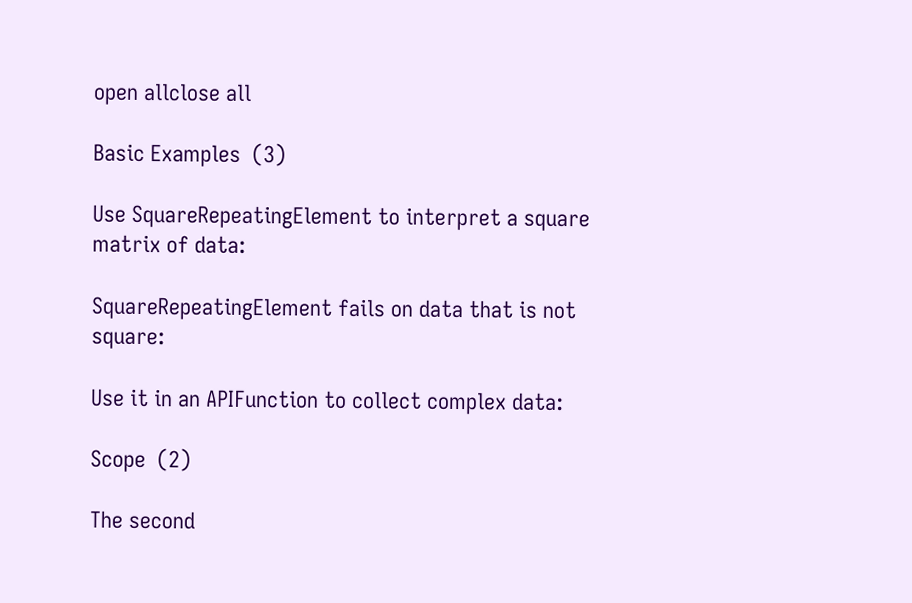open allclose all

Basic Examples  (3)

Use SquareRepeatingElement to interpret a square matrix of data:

SquareRepeatingElement fails on data that is not square:

Use it in an APIFunction to collect complex data:

Scope  (2)

The second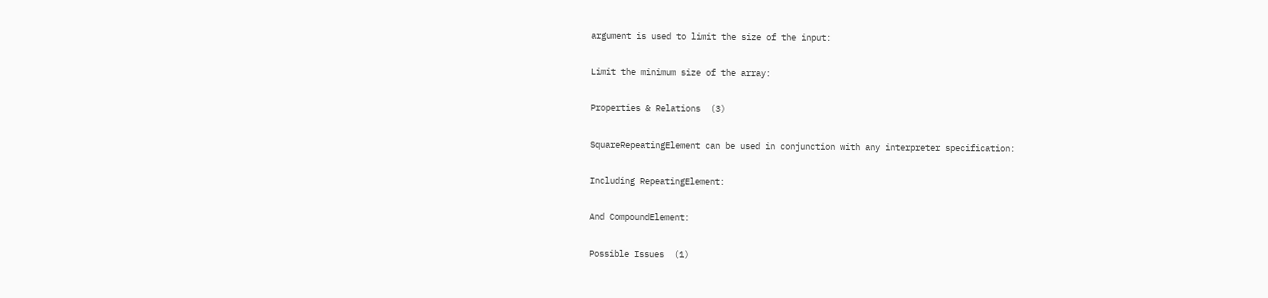argument is used to limit the size of the input:

Limit the minimum size of the array:

Properties & Relations  (3)

SquareRepeatingElement can be used in conjunction with any interpreter specification:

Including RepeatingElement:

And CompoundElement:

Possible Issues  (1)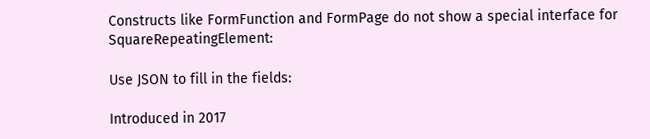Constructs like FormFunction and FormPage do not show a special interface for SquareRepeatingElement:

Use JSON to fill in the fields:

Introduced in 2017